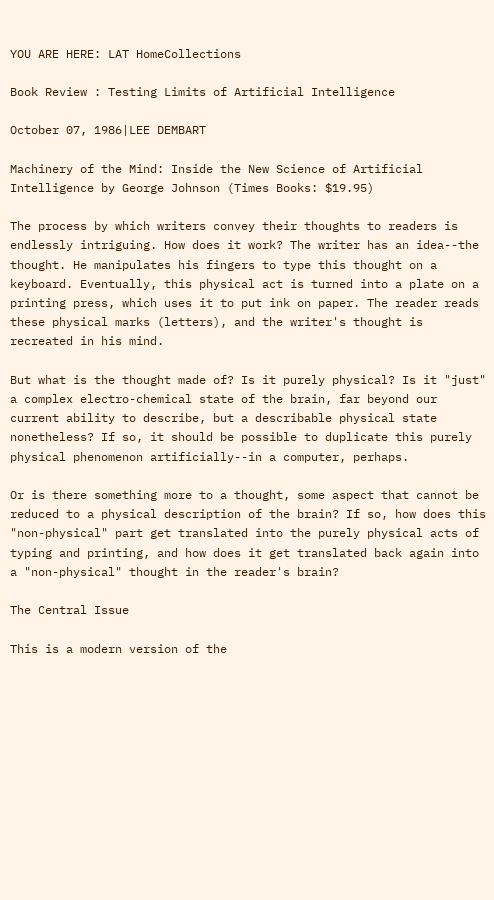YOU ARE HERE: LAT HomeCollections

Book Review : Testing Limits of Artificial Intelligence

October 07, 1986|LEE DEMBART

Machinery of the Mind: Inside the New Science of Artificial Intelligence by George Johnson (Times Books: $19.95)

The process by which writers convey their thoughts to readers is endlessly intriguing. How does it work? The writer has an idea--the thought. He manipulates his fingers to type this thought on a keyboard. Eventually, this physical act is turned into a plate on a printing press, which uses it to put ink on paper. The reader reads these physical marks (letters), and the writer's thought is recreated in his mind.

But what is the thought made of? Is it purely physical? Is it "just" a complex electro-chemical state of the brain, far beyond our current ability to describe, but a describable physical state nonetheless? If so, it should be possible to duplicate this purely physical phenomenon artificially--in a computer, perhaps.

Or is there something more to a thought, some aspect that cannot be reduced to a physical description of the brain? If so, how does this "non-physical" part get translated into the purely physical acts of typing and printing, and how does it get translated back again into a "non-physical" thought in the reader's brain?

The Central Issue

This is a modern version of the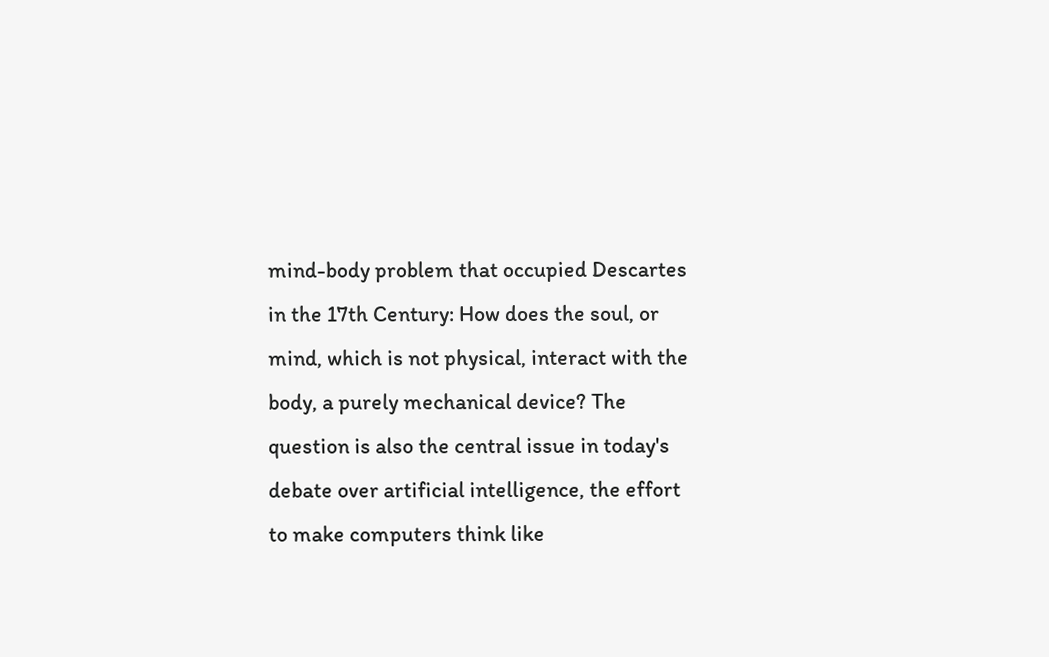mind-body problem that occupied Descartes in the 17th Century: How does the soul, or mind, which is not physical, interact with the body, a purely mechanical device? The question is also the central issue in today's debate over artificial intelligence, the effort to make computers think like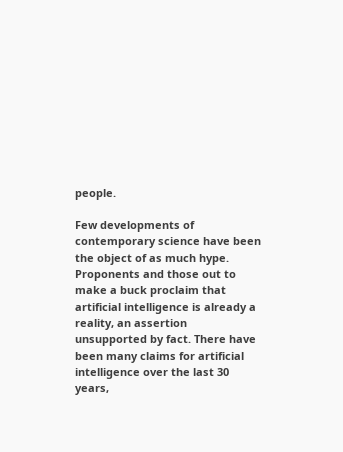people.

Few developments of contemporary science have been the object of as much hype. Proponents and those out to make a buck proclaim that artificial intelligence is already a reality, an assertion unsupported by fact. There have been many claims for artificial intelligence over the last 30 years,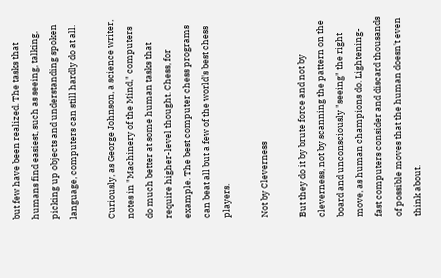but few have been realized. The tasks that humans find easiest, such as seeing, talking, picking up objects and understanding spoken language, computers can still hardly do at all.

Curiously, as George Johnson, a science writer, notes in "Machinery of the Mind," computers do much better at some human tasks that require higher-level thought. Chess, for example. The best computer chess programs can beat all but a few of the world's best chess players.

Not by Cleverness

But they do it by brute force and not by cleverness, not by scanning the pattern on the board and unconsciously "seeing" the right move, as human champions do. Lightening-fast computers consider and discard thousands of possible moves that the human doesn't even think about.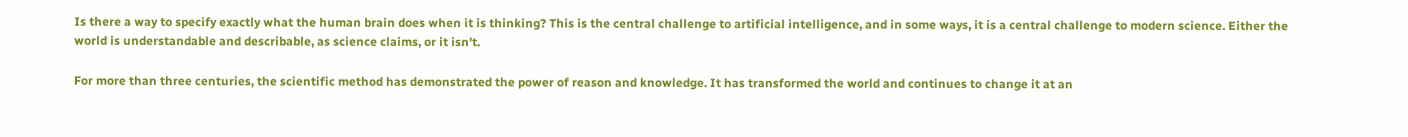Is there a way to specify exactly what the human brain does when it is thinking? This is the central challenge to artificial intelligence, and in some ways, it is a central challenge to modern science. Either the world is understandable and describable, as science claims, or it isn't.

For more than three centuries, the scientific method has demonstrated the power of reason and knowledge. It has transformed the world and continues to change it at an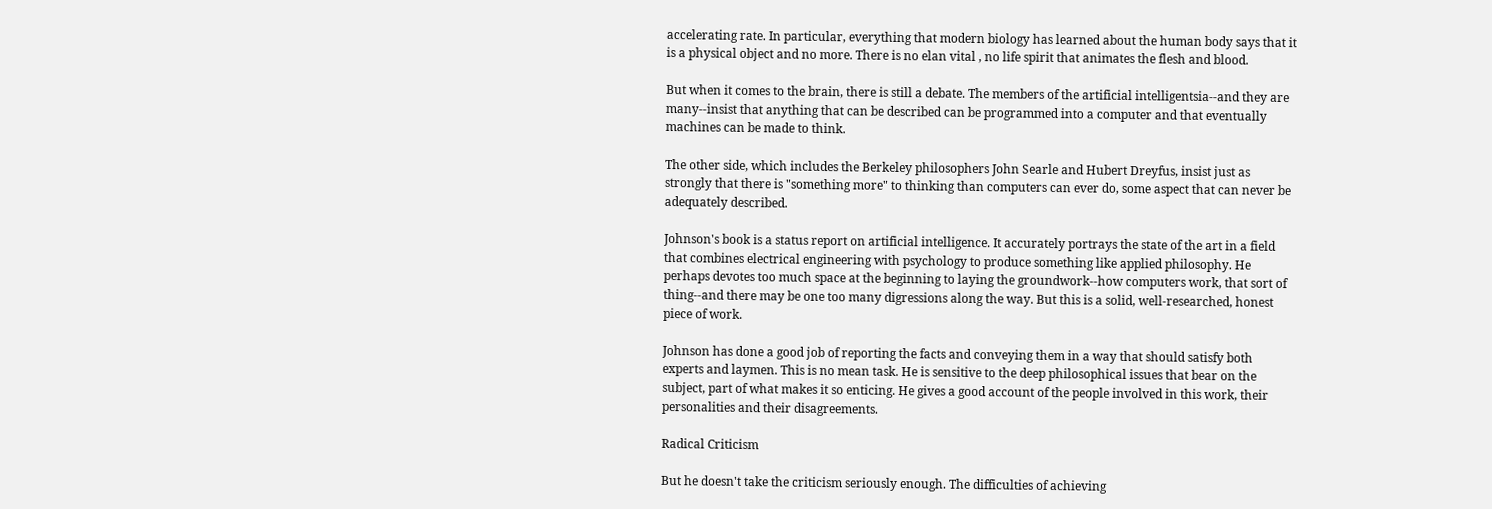accelerating rate. In particular, everything that modern biology has learned about the human body says that it is a physical object and no more. There is no elan vital , no life spirit that animates the flesh and blood.

But when it comes to the brain, there is still a debate. The members of the artificial intelligentsia--and they are many--insist that anything that can be described can be programmed into a computer and that eventually machines can be made to think.

The other side, which includes the Berkeley philosophers John Searle and Hubert Dreyfus, insist just as strongly that there is "something more" to thinking than computers can ever do, some aspect that can never be adequately described.

Johnson's book is a status report on artificial intelligence. It accurately portrays the state of the art in a field that combines electrical engineering with psychology to produce something like applied philosophy. He perhaps devotes too much space at the beginning to laying the groundwork--how computers work, that sort of thing--and there may be one too many digressions along the way. But this is a solid, well-researched, honest piece of work.

Johnson has done a good job of reporting the facts and conveying them in a way that should satisfy both experts and laymen. This is no mean task. He is sensitive to the deep philosophical issues that bear on the subject, part of what makes it so enticing. He gives a good account of the people involved in this work, their personalities and their disagreements.

Radical Criticism

But he doesn't take the criticism seriously enough. The difficulties of achieving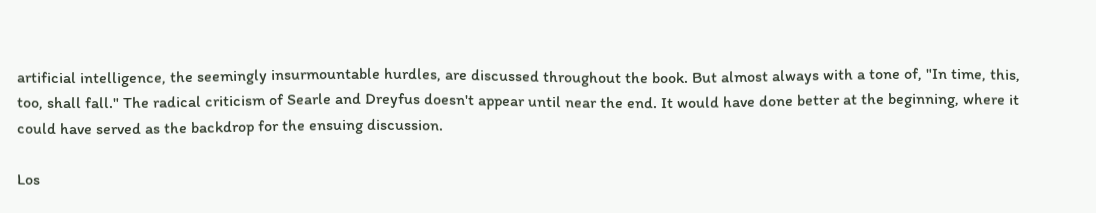artificial intelligence, the seemingly insurmountable hurdles, are discussed throughout the book. But almost always with a tone of, "In time, this, too, shall fall." The radical criticism of Searle and Dreyfus doesn't appear until near the end. It would have done better at the beginning, where it could have served as the backdrop for the ensuing discussion.

Los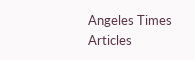Angeles Times Articles